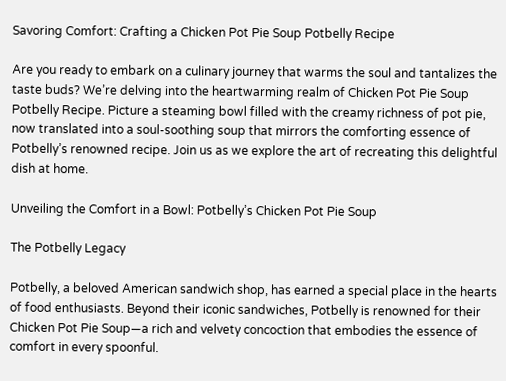Savoring Comfort: Crafting a Chicken Pot Pie Soup Potbelly Recipe

Are you ready to embark on a culinary journey that warms the soul and tantalizes the taste buds? We’re delving into the heartwarming realm of Chicken Pot Pie Soup Potbelly Recipe. Picture a steaming bowl filled with the creamy richness of pot pie, now translated into a soul-soothing soup that mirrors the comforting essence of Potbelly’s renowned recipe. Join us as we explore the art of recreating this delightful dish at home.

Unveiling the Comfort in a Bowl: Potbelly’s Chicken Pot Pie Soup

The Potbelly Legacy

Potbelly, a beloved American sandwich shop, has earned a special place in the hearts of food enthusiasts. Beyond their iconic sandwiches, Potbelly is renowned for their Chicken Pot Pie Soup—a rich and velvety concoction that embodies the essence of comfort in every spoonful.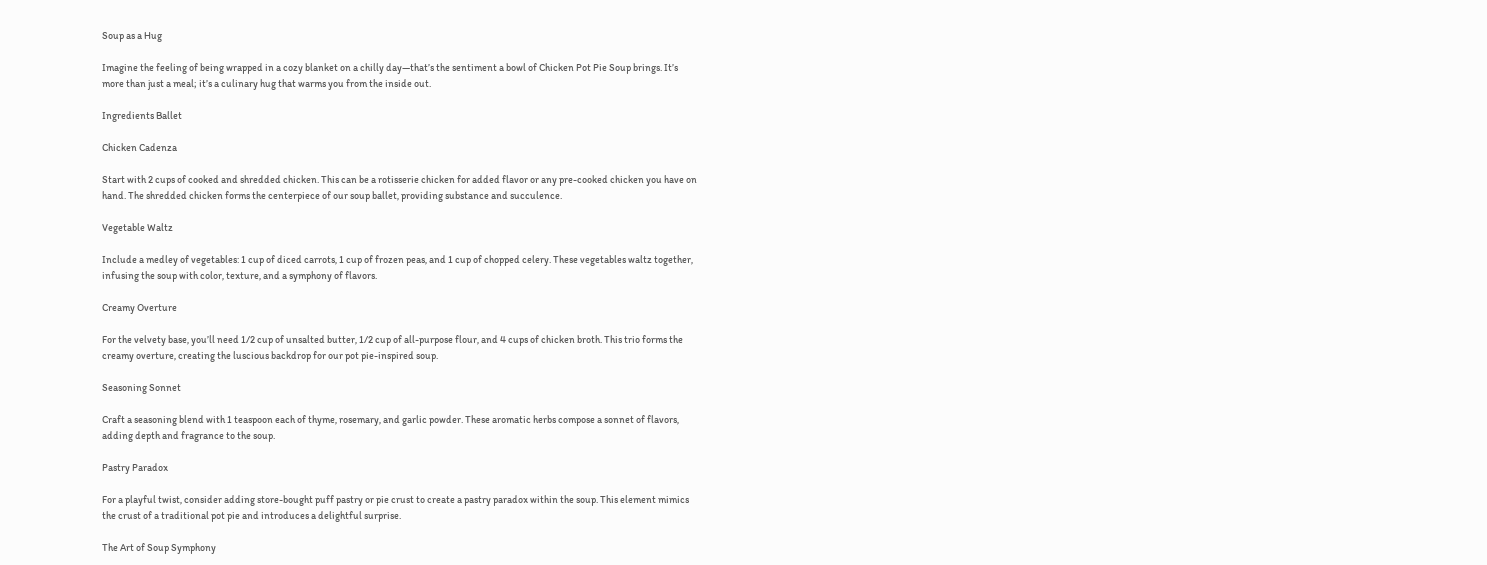Soup as a Hug

Imagine the feeling of being wrapped in a cozy blanket on a chilly day—that’s the sentiment a bowl of Chicken Pot Pie Soup brings. It’s more than just a meal; it’s a culinary hug that warms you from the inside out.

Ingredients Ballet

Chicken Cadenza

Start with 2 cups of cooked and shredded chicken. This can be a rotisserie chicken for added flavor or any pre-cooked chicken you have on hand. The shredded chicken forms the centerpiece of our soup ballet, providing substance and succulence.

Vegetable Waltz

Include a medley of vegetables: 1 cup of diced carrots, 1 cup of frozen peas, and 1 cup of chopped celery. These vegetables waltz together, infusing the soup with color, texture, and a symphony of flavors.

Creamy Overture

For the velvety base, you’ll need 1/2 cup of unsalted butter, 1/2 cup of all-purpose flour, and 4 cups of chicken broth. This trio forms the creamy overture, creating the luscious backdrop for our pot pie-inspired soup.

Seasoning Sonnet

Craft a seasoning blend with 1 teaspoon each of thyme, rosemary, and garlic powder. These aromatic herbs compose a sonnet of flavors, adding depth and fragrance to the soup.

Pastry Paradox

For a playful twist, consider adding store-bought puff pastry or pie crust to create a pastry paradox within the soup. This element mimics the crust of a traditional pot pie and introduces a delightful surprise.

The Art of Soup Symphony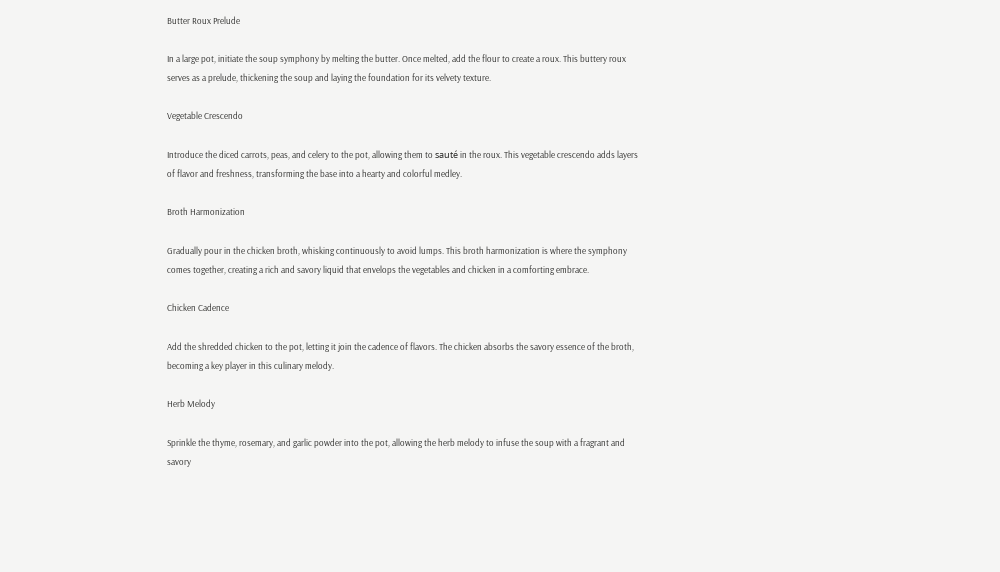Butter Roux Prelude

In a large pot, initiate the soup symphony by melting the butter. Once melted, add the flour to create a roux. This buttery roux serves as a prelude, thickening the soup and laying the foundation for its velvety texture.

Vegetable Crescendo

Introduce the diced carrots, peas, and celery to the pot, allowing them to sauté in the roux. This vegetable crescendo adds layers of flavor and freshness, transforming the base into a hearty and colorful medley.

Broth Harmonization

Gradually pour in the chicken broth, whisking continuously to avoid lumps. This broth harmonization is where the symphony comes together, creating a rich and savory liquid that envelops the vegetables and chicken in a comforting embrace.

Chicken Cadence

Add the shredded chicken to the pot, letting it join the cadence of flavors. The chicken absorbs the savory essence of the broth, becoming a key player in this culinary melody.

Herb Melody

Sprinkle the thyme, rosemary, and garlic powder into the pot, allowing the herb melody to infuse the soup with a fragrant and savory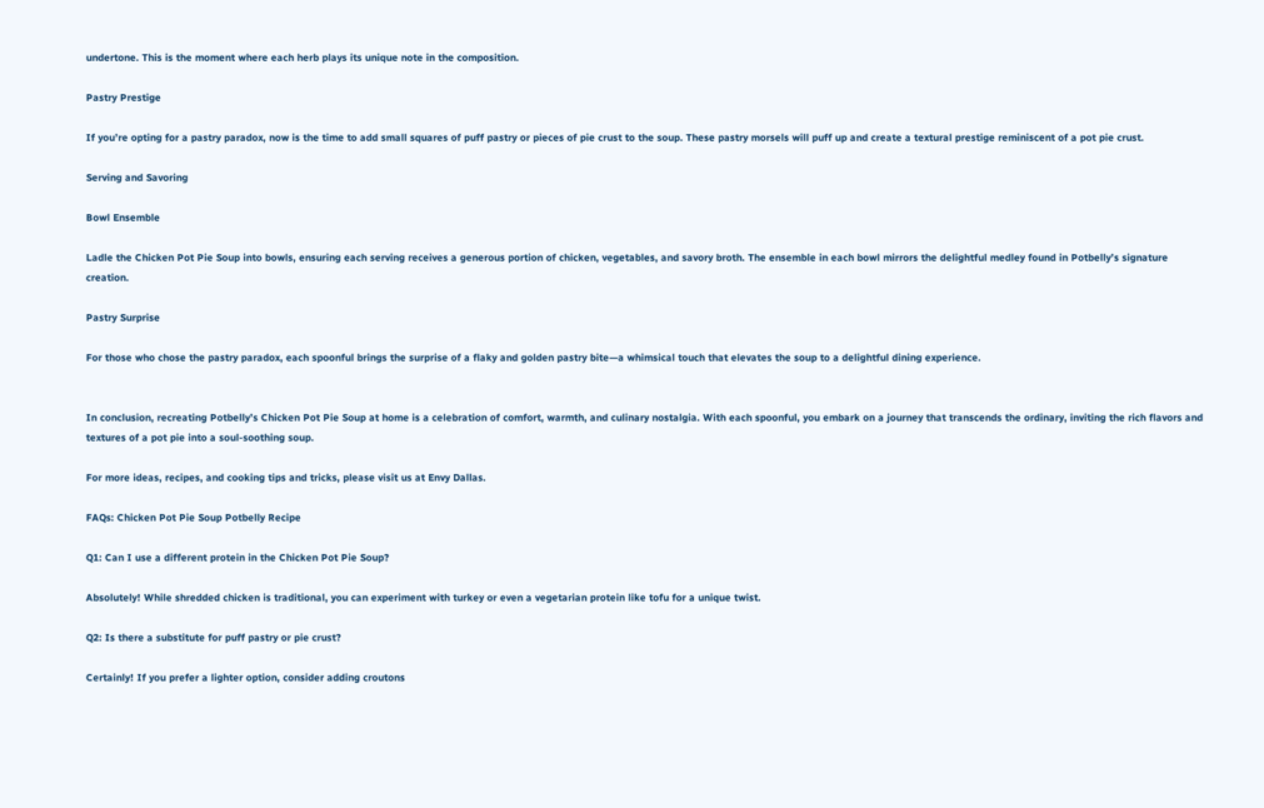undertone. This is the moment where each herb plays its unique note in the composition.

Pastry Prestige

If you’re opting for a pastry paradox, now is the time to add small squares of puff pastry or pieces of pie crust to the soup. These pastry morsels will puff up and create a textural prestige reminiscent of a pot pie crust.

Serving and Savoring

Bowl Ensemble

Ladle the Chicken Pot Pie Soup into bowls, ensuring each serving receives a generous portion of chicken, vegetables, and savory broth. The ensemble in each bowl mirrors the delightful medley found in Potbelly’s signature creation.

Pastry Surprise

For those who chose the pastry paradox, each spoonful brings the surprise of a flaky and golden pastry bite—a whimsical touch that elevates the soup to a delightful dining experience.


In conclusion, recreating Potbelly’s Chicken Pot Pie Soup at home is a celebration of comfort, warmth, and culinary nostalgia. With each spoonful, you embark on a journey that transcends the ordinary, inviting the rich flavors and textures of a pot pie into a soul-soothing soup.

For more ideas, recipes, and cooking tips and tricks, please visit us at Envy Dallas.

FAQs: Chicken Pot Pie Soup Potbelly Recipe

Q1: Can I use a different protein in the Chicken Pot Pie Soup?

Absolutely! While shredded chicken is traditional, you can experiment with turkey or even a vegetarian protein like tofu for a unique twist.

Q2: Is there a substitute for puff pastry or pie crust?

Certainly! If you prefer a lighter option, consider adding croutons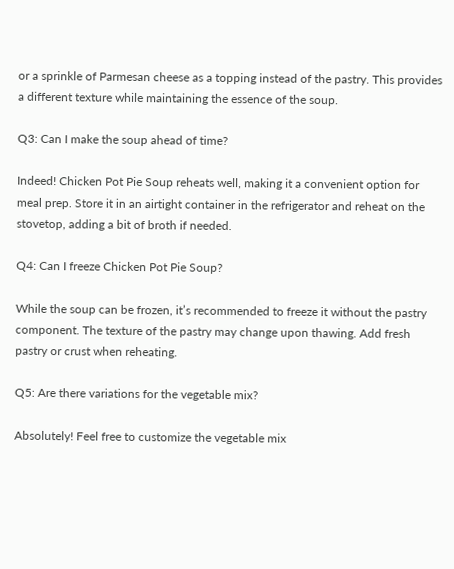or a sprinkle of Parmesan cheese as a topping instead of the pastry. This provides a different texture while maintaining the essence of the soup.

Q3: Can I make the soup ahead of time?

Indeed! Chicken Pot Pie Soup reheats well, making it a convenient option for meal prep. Store it in an airtight container in the refrigerator and reheat on the stovetop, adding a bit of broth if needed.

Q4: Can I freeze Chicken Pot Pie Soup?

While the soup can be frozen, it’s recommended to freeze it without the pastry component. The texture of the pastry may change upon thawing. Add fresh pastry or crust when reheating.

Q5: Are there variations for the vegetable mix?

Absolutely! Feel free to customize the vegetable mix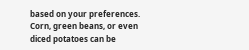based on your preferences. Corn, green beans, or even diced potatoes can be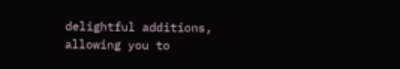delightful additions, allowing you to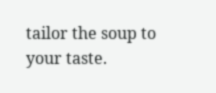tailor the soup to your taste.